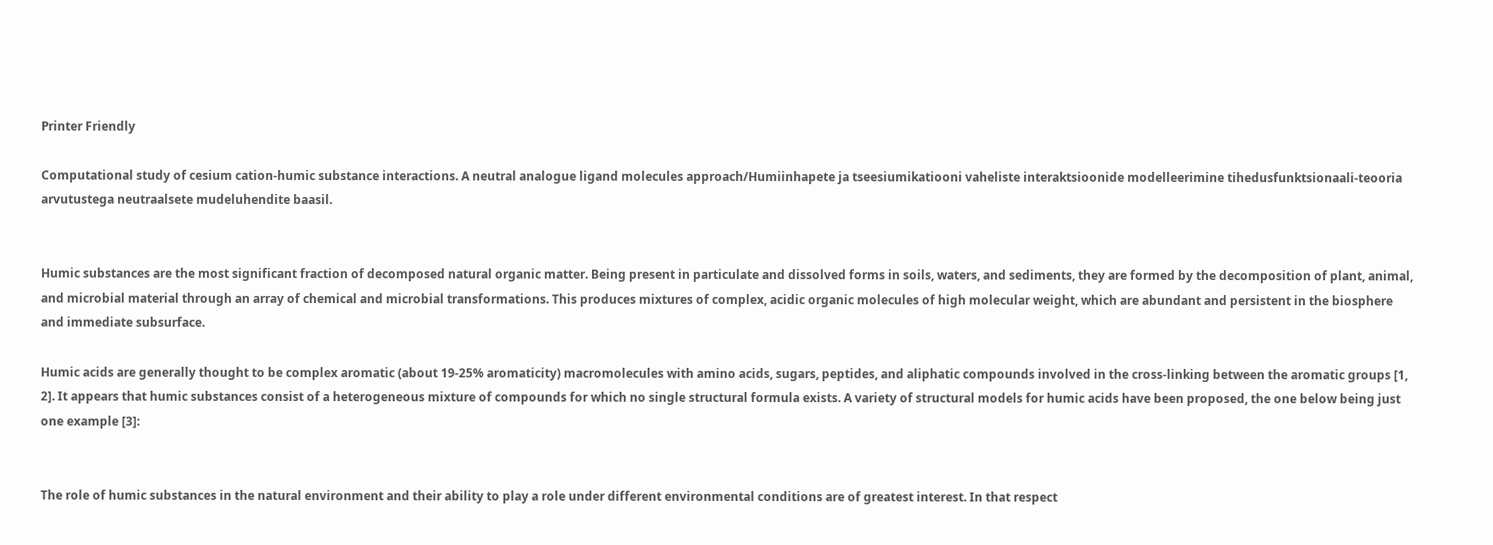Printer Friendly

Computational study of cesium cation-humic substance interactions. A neutral analogue ligand molecules approach/Humiinhapete ja tseesiumikatiooni vaheliste interaktsioonide modelleerimine tihedusfunktsionaali-teooria arvutustega neutraalsete mudeluhendite baasil.


Humic substances are the most significant fraction of decomposed natural organic matter. Being present in particulate and dissolved forms in soils, waters, and sediments, they are formed by the decomposition of plant, animal, and microbial material through an array of chemical and microbial transformations. This produces mixtures of complex, acidic organic molecules of high molecular weight, which are abundant and persistent in the biosphere and immediate subsurface.

Humic acids are generally thought to be complex aromatic (about 19-25% aromaticity) macromolecules with amino acids, sugars, peptides, and aliphatic compounds involved in the cross-linking between the aromatic groups [1, 2]. It appears that humic substances consist of a heterogeneous mixture of compounds for which no single structural formula exists. A variety of structural models for humic acids have been proposed, the one below being just one example [3]:


The role of humic substances in the natural environment and their ability to play a role under different environmental conditions are of greatest interest. In that respect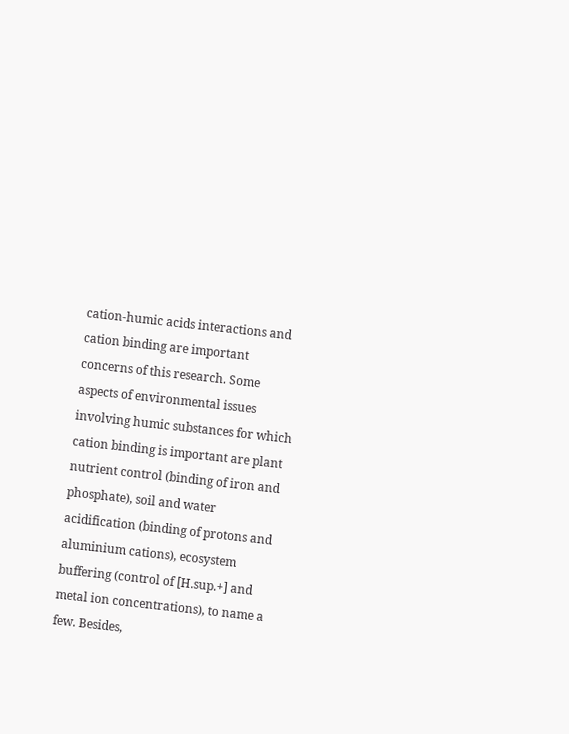cation-humic acids interactions and cation binding are important concerns of this research. Some aspects of environmental issues involving humic substances for which cation binding is important are plant nutrient control (binding of iron and phosphate), soil and water acidification (binding of protons and aluminium cations), ecosystem buffering (control of [H.sup.+] and metal ion concentrations), to name a few. Besides,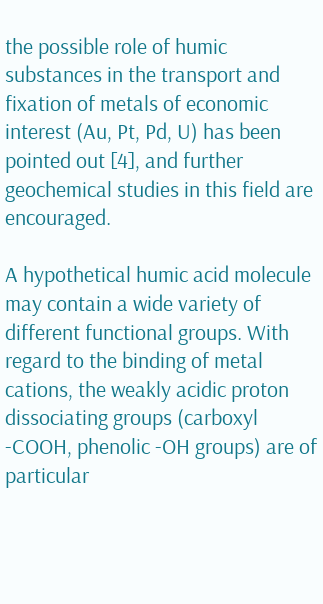the possible role of humic substances in the transport and fixation of metals of economic interest (Au, Pt, Pd, U) has been pointed out [4], and further geochemical studies in this field are encouraged.

A hypothetical humic acid molecule may contain a wide variety of different functional groups. With regard to the binding of metal cations, the weakly acidic proton dissociating groups (carboxyl -COOH, phenolic -OH groups) are of particular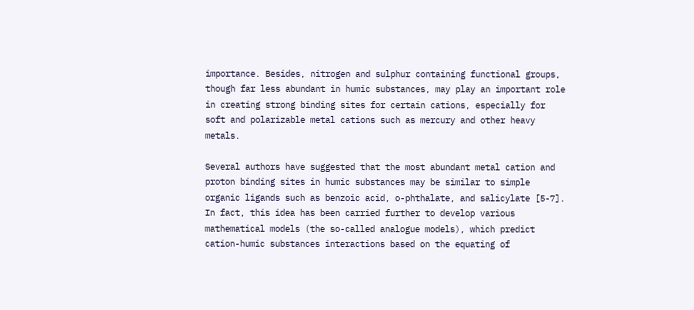importance. Besides, nitrogen and sulphur containing functional groups, though far less abundant in humic substances, may play an important role in creating strong binding sites for certain cations, especially for soft and polarizable metal cations such as mercury and other heavy metals.

Several authors have suggested that the most abundant metal cation and proton binding sites in humic substances may be similar to simple organic ligands such as benzoic acid, o-phthalate, and salicylate [5-7]. In fact, this idea has been carried further to develop various mathematical models (the so-called analogue models), which predict cation-humic substances interactions based on the equating of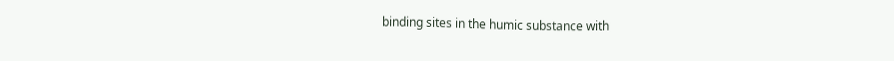binding sites in the humic substance with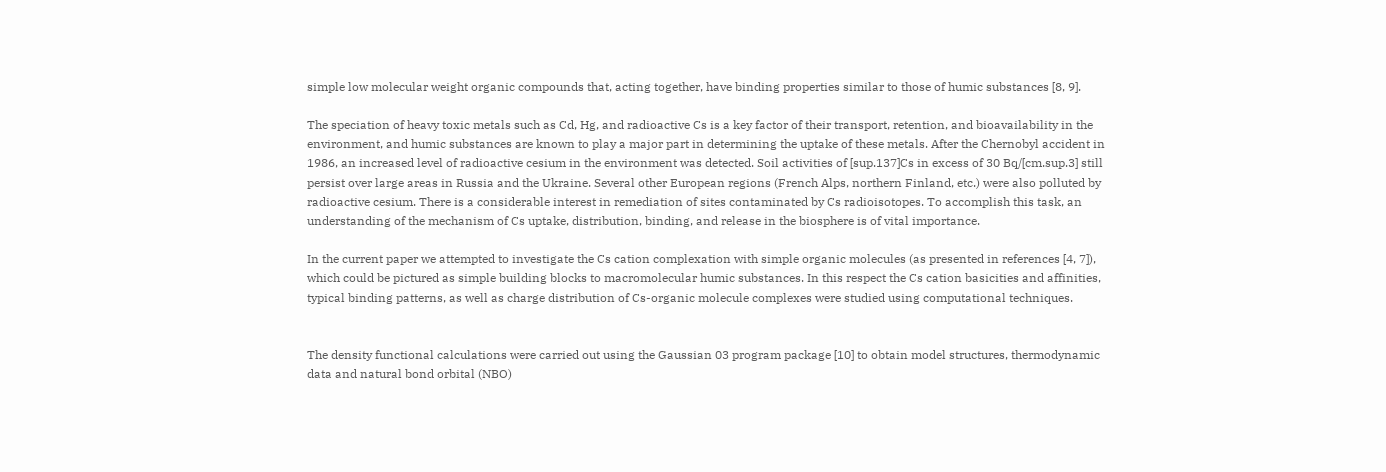simple low molecular weight organic compounds that, acting together, have binding properties similar to those of humic substances [8, 9].

The speciation of heavy toxic metals such as Cd, Hg, and radioactive Cs is a key factor of their transport, retention, and bioavailability in the environment, and humic substances are known to play a major part in determining the uptake of these metals. After the Chernobyl accident in 1986, an increased level of radioactive cesium in the environment was detected. Soil activities of [sup.137]Cs in excess of 30 Bq/[cm.sup.3] still persist over large areas in Russia and the Ukraine. Several other European regions (French Alps, northern Finland, etc.) were also polluted by radioactive cesium. There is a considerable interest in remediation of sites contaminated by Cs radioisotopes. To accomplish this task, an understanding of the mechanism of Cs uptake, distribution, binding, and release in the biosphere is of vital importance.

In the current paper we attempted to investigate the Cs cation complexation with simple organic molecules (as presented in references [4, 7]), which could be pictured as simple building blocks to macromolecular humic substances. In this respect the Cs cation basicities and affinities, typical binding patterns, as well as charge distribution of Cs-organic molecule complexes were studied using computational techniques.


The density functional calculations were carried out using the Gaussian 03 program package [10] to obtain model structures, thermodynamic data and natural bond orbital (NBO)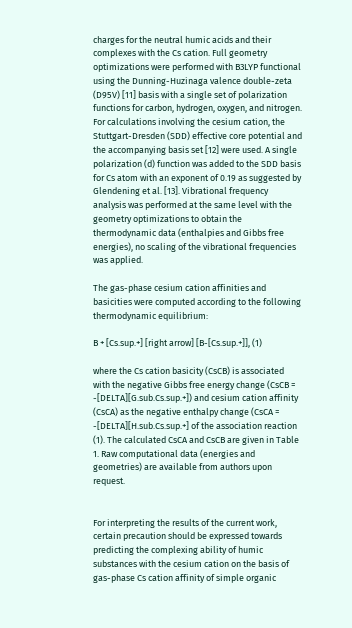charges for the neutral humic acids and their complexes with the Cs cation. Full geometry optimizations were performed with B3LYP functional using the Dunning-Huzinaga valence double-zeta (D95V) [11] basis with a single set of polarization functions for carbon, hydrogen, oxygen, and nitrogen. For calculations involving the cesium cation, the Stuttgart-Dresden (SDD) effective core potential and the accompanying basis set [12] were used. A single polarization (d) function was added to the SDD basis for Cs atom with an exponent of 0.19 as suggested by Glendening et al. [13]. Vibrational frequency analysis was performed at the same level with the geometry optimizations to obtain the thermodynamic data (enthalpies and Gibbs free energies), no scaling of the vibrational frequencies was applied.

The gas-phase cesium cation affinities and basicities were computed according to the following thermodynamic equilibrium:

B + [Cs.sup.+] [right arrow] [B-[Cs.sup.+]], (1)

where the Cs cation basicity (CsCB) is associated with the negative Gibbs free energy change (CsCB = -[DELTA][G.sub.Cs.sup.+]) and cesium cation affinity (CsCA) as the negative enthalpy change (CsCA = -[DELTA][H.sub.Cs.sup.+] of the association reaction (1). The calculated CsCA and CsCB are given in Table 1. Raw computational data (energies and geometries) are available from authors upon request.


For interpreting the results of the current work, certain precaution should be expressed towards predicting the complexing ability of humic substances with the cesium cation on the basis of gas-phase Cs cation affinity of simple organic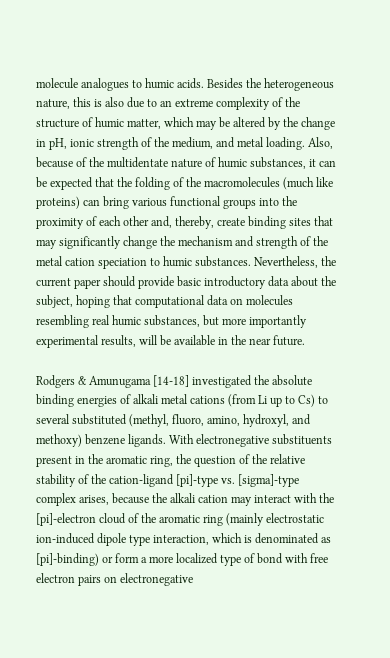molecule analogues to humic acids. Besides the heterogeneous nature, this is also due to an extreme complexity of the structure of humic matter, which may be altered by the change in pH, ionic strength of the medium, and metal loading. Also, because of the multidentate nature of humic substances, it can be expected that the folding of the macromolecules (much like proteins) can bring various functional groups into the proximity of each other and, thereby, create binding sites that may significantly change the mechanism and strength of the metal cation speciation to humic substances. Nevertheless, the current paper should provide basic introductory data about the subject, hoping that computational data on molecules resembling real humic substances, but more importantly experimental results, will be available in the near future.

Rodgers & Amunugama [14-18] investigated the absolute binding energies of alkali metal cations (from Li up to Cs) to several substituted (methyl, fluoro, amino, hydroxyl, and methoxy) benzene ligands. With electronegative substituents present in the aromatic ring, the question of the relative stability of the cation-ligand [pi]-type vs. [sigma]-type complex arises, because the alkali cation may interact with the [pi]-electron cloud of the aromatic ring (mainly electrostatic ion-induced dipole type interaction, which is denominated as [pi]-binding) or form a more localized type of bond with free electron pairs on electronegative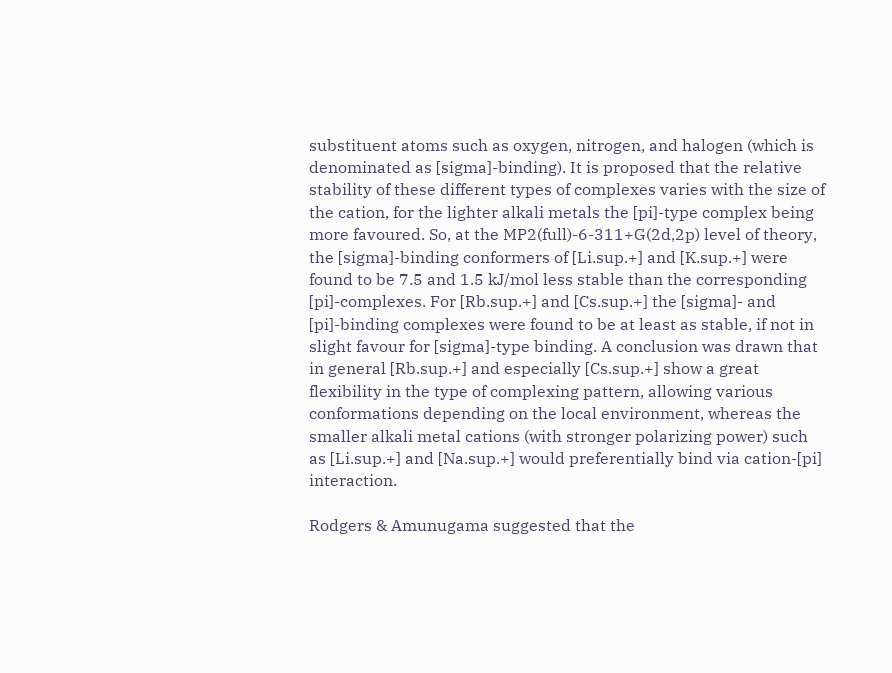substituent atoms such as oxygen, nitrogen, and halogen (which is denominated as [sigma]-binding). It is proposed that the relative stability of these different types of complexes varies with the size of the cation, for the lighter alkali metals the [pi]-type complex being more favoured. So, at the MP2(full)-6-311+G(2d,2p) level of theory, the [sigma]-binding conformers of [Li.sup.+] and [K.sup.+] were found to be 7.5 and 1.5 kJ/mol less stable than the corresponding [pi]-complexes. For [Rb.sup.+] and [Cs.sup.+] the [sigma]- and [pi]-binding complexes were found to be at least as stable, if not in slight favour for [sigma]-type binding. A conclusion was drawn that in general [Rb.sup.+] and especially [Cs.sup.+] show a great flexibility in the type of complexing pattern, allowing various conformations depending on the local environment, whereas the smaller alkali metal cations (with stronger polarizing power) such as [Li.sup.+] and [Na.sup.+] would preferentially bind via cation-[pi] interaction.

Rodgers & Amunugama suggested that the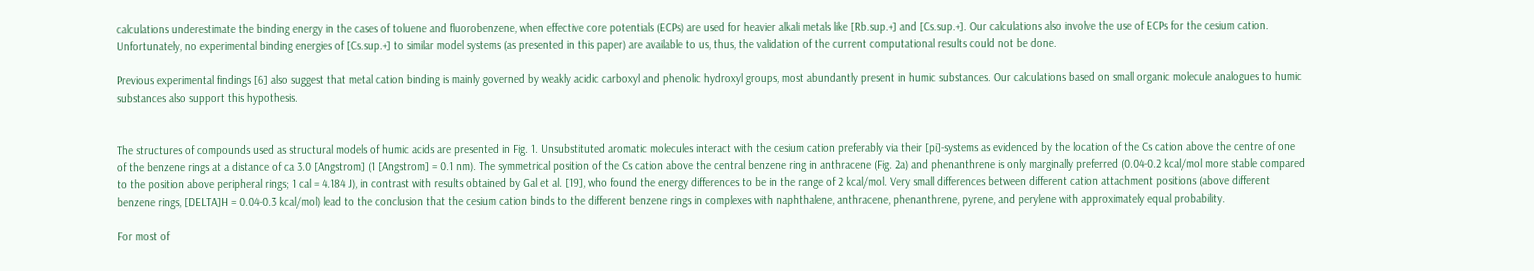calculations underestimate the binding energy in the cases of toluene and fluorobenzene, when effective core potentials (ECPs) are used for heavier alkali metals like [Rb.sup.+] and [Cs.sup.+]. Our calculations also involve the use of ECPs for the cesium cation. Unfortunately, no experimental binding energies of [Cs.sup.+] to similar model systems (as presented in this paper) are available to us, thus, the validation of the current computational results could not be done.

Previous experimental findings [6] also suggest that metal cation binding is mainly governed by weakly acidic carboxyl and phenolic hydroxyl groups, most abundantly present in humic substances. Our calculations based on small organic molecule analogues to humic substances also support this hypothesis.


The structures of compounds used as structural models of humic acids are presented in Fig. 1. Unsubstituted aromatic molecules interact with the cesium cation preferably via their [pi]-systems as evidenced by the location of the Cs cation above the centre of one of the benzene rings at a distance of ca 3.0 [Angstrom] (1 [Angstrom] = 0.1 nm). The symmetrical position of the Cs cation above the central benzene ring in anthracene (Fig. 2a) and phenanthrene is only marginally preferred (0.04-0.2 kcal/mol more stable compared to the position above peripheral rings; 1 cal = 4.184 J), in contrast with results obtained by Gal et al. [19], who found the energy differences to be in the range of 2 kcal/mol. Very small differences between different cation attachment positions (above different benzene rings, [DELTA]H = 0.04-0.3 kcal/mol) lead to the conclusion that the cesium cation binds to the different benzene rings in complexes with naphthalene, anthracene, phenanthrene, pyrene, and perylene with approximately equal probability.

For most of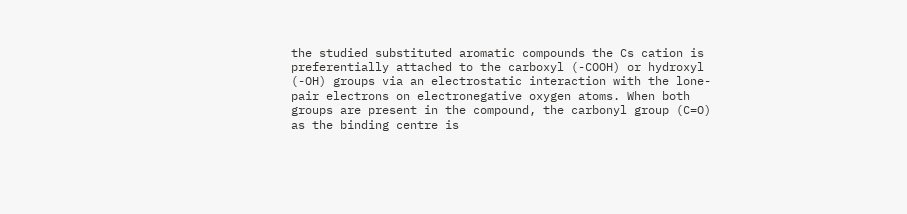the studied substituted aromatic compounds the Cs cation is preferentially attached to the carboxyl (-COOH) or hydroxyl (-OH) groups via an electrostatic interaction with the lone-pair electrons on electronegative oxygen atoms. When both groups are present in the compound, the carbonyl group (C=O) as the binding centre is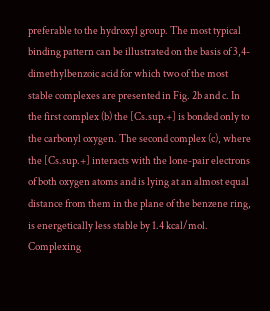preferable to the hydroxyl group. The most typical binding pattern can be illustrated on the basis of 3,4-dimethylbenzoic acid for which two of the most stable complexes are presented in Fig. 2b and c. In the first complex (b) the [Cs.sup.+] is bonded only to the carbonyl oxygen. The second complex (c), where the [Cs.sup.+] interacts with the lone-pair electrons of both oxygen atoms and is lying at an almost equal distance from them in the plane of the benzene ring, is energetically less stable by 1.4 kcal/mol. Complexing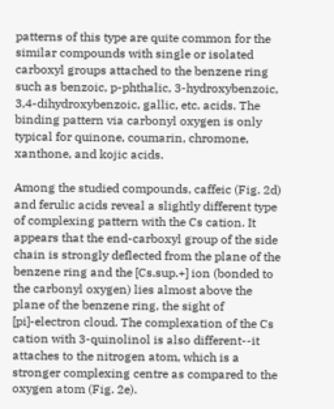patterns of this type are quite common for the similar compounds with single or isolated carboxyl groups attached to the benzene ring such as benzoic, p-phthalic, 3-hydroxybenzoic, 3,4-dihydroxybenzoic, gallic, etc. acids. The binding pattern via carbonyl oxygen is only typical for quinone, coumarin, chromone, xanthone, and kojic acids.

Among the studied compounds, caffeic (Fig. 2d) and ferulic acids reveal a slightly different type of complexing pattern with the Cs cation. It appears that the end-carboxyl group of the side chain is strongly deflected from the plane of the benzene ring and the [Cs.sup.+] ion (bonded to the carbonyl oxygen) lies almost above the plane of the benzene ring, the sight of [pi]-electron cloud. The complexation of the Cs cation with 3-quinolinol is also different--it attaches to the nitrogen atom, which is a stronger complexing centre as compared to the oxygen atom (Fig. 2e).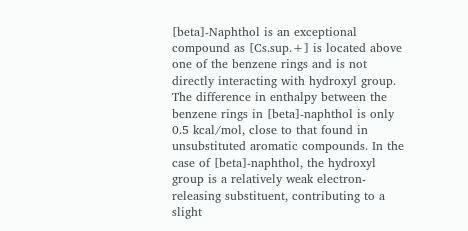[beta]-Naphthol is an exceptional compound as [Cs.sup.+] is located above one of the benzene rings and is not directly interacting with hydroxyl group. The difference in enthalpy between the benzene rings in [beta]-naphthol is only 0.5 kcal/mol, close to that found in unsubstituted aromatic compounds. In the case of [beta]-naphthol, the hydroxyl group is a relatively weak electron-releasing substituent, contributing to a slight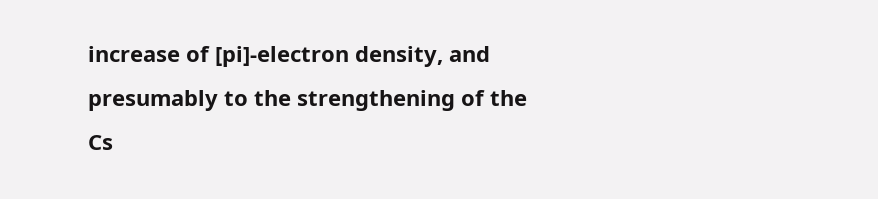increase of [pi]-electron density, and presumably to the strengthening of the Cs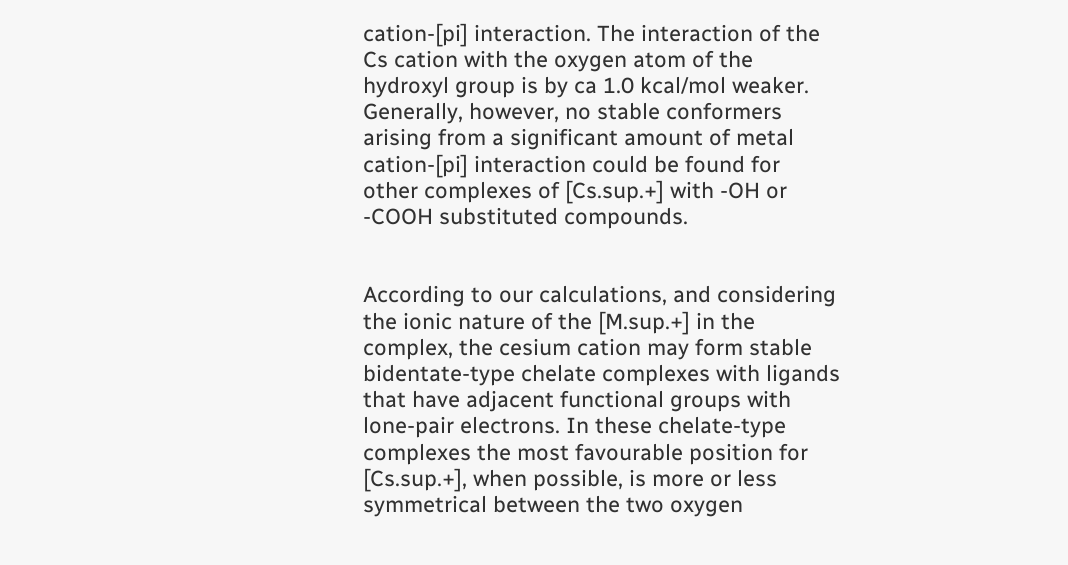cation-[pi] interaction. The interaction of the Cs cation with the oxygen atom of the hydroxyl group is by ca 1.0 kcal/mol weaker. Generally, however, no stable conformers arising from a significant amount of metal cation-[pi] interaction could be found for other complexes of [Cs.sup.+] with -OH or -COOH substituted compounds.


According to our calculations, and considering the ionic nature of the [M.sup.+] in the complex, the cesium cation may form stable bidentate-type chelate complexes with ligands that have adjacent functional groups with lone-pair electrons. In these chelate-type complexes the most favourable position for [Cs.sup.+], when possible, is more or less symmetrical between the two oxygen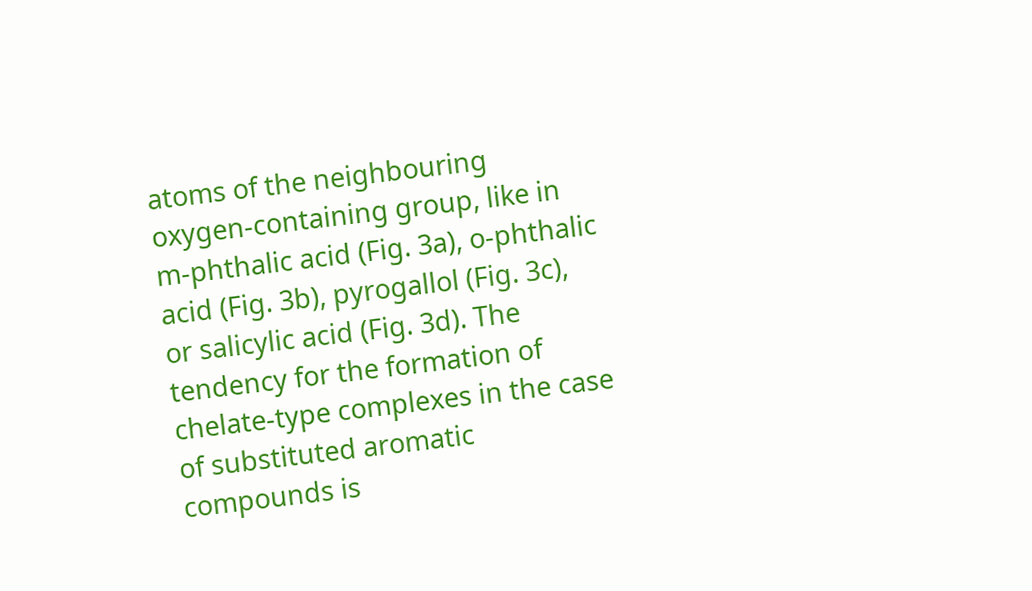atoms of the neighbouring oxygen-containing group, like in m-phthalic acid (Fig. 3a), o-phthalic acid (Fig. 3b), pyrogallol (Fig. 3c), or salicylic acid (Fig. 3d). The tendency for the formation of chelate-type complexes in the case of substituted aromatic compounds is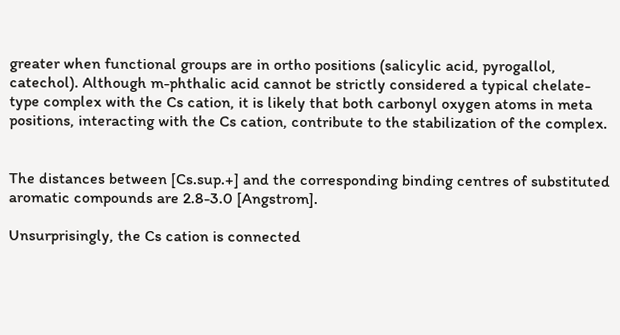greater when functional groups are in ortho positions (salicylic acid, pyrogallol, catechol). Although m-phthalic acid cannot be strictly considered a typical chelate-type complex with the Cs cation, it is likely that both carbonyl oxygen atoms in meta positions, interacting with the Cs cation, contribute to the stabilization of the complex.


The distances between [Cs.sup.+] and the corresponding binding centres of substituted aromatic compounds are 2.8-3.0 [Angstrom].

Unsurprisingly, the Cs cation is connected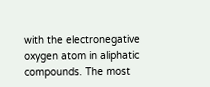with the electronegative oxygen atom in aliphatic compounds. The most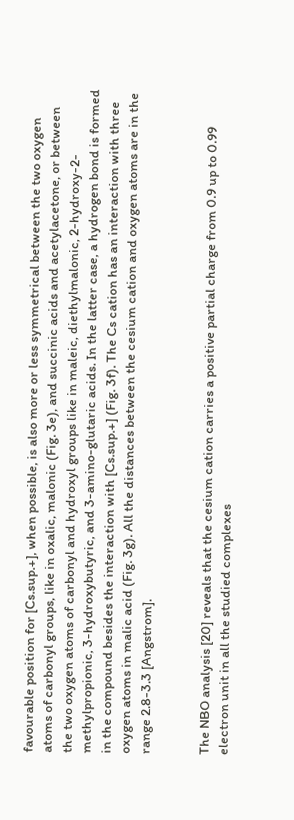favourable position for [Cs.sup.+], when possible, is also more or less symmetrical between the two oxygen atoms of carbonyl groups, like in oxalic, malonic (Fig. 3e), and succinic acids and acetylacetone, or between the two oxygen atoms of carbonyl and hydroxyl groups like in maleic, diethylmalonic, 2-hydroxy-2-methylpropionic, 3-hydroxybutyric, and 3-amino-glutaric acids. In the latter case, a hydrogen bond is formed in the compound besides the interaction with [Cs.sup.+] (Fig. 3f). The Cs cation has an interaction with three oxygen atoms in malic acid (Fig. 3g). All the distances between the cesium cation and oxygen atoms are in the range 2.8-3.3 [Angstrom].


The NBO analysis [20] reveals that the cesium cation carries a positive partial charge from 0.9 up to 0.99 electron unit in all the studied complexes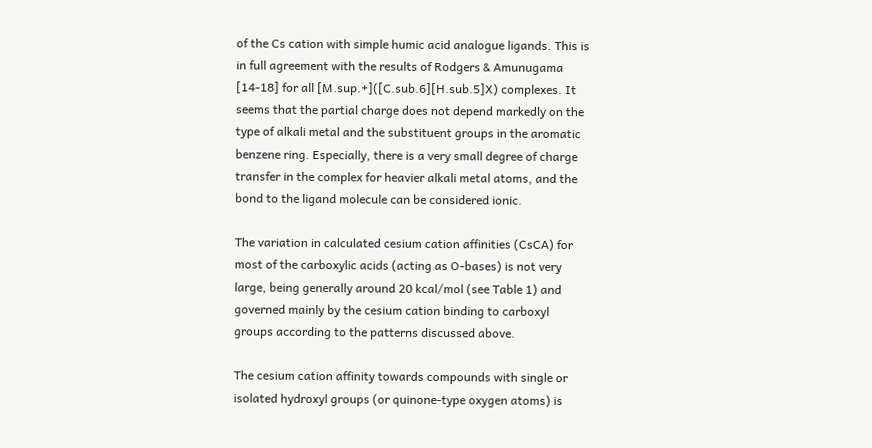of the Cs cation with simple humic acid analogue ligands. This is in full agreement with the results of Rodgers & Amunugama [14-18] for all [M.sup.+]([C.sub.6][H.sub.5]X) complexes. It seems that the partial charge does not depend markedly on the type of alkali metal and the substituent groups in the aromatic benzene ring. Especially, there is a very small degree of charge transfer in the complex for heavier alkali metal atoms, and the bond to the ligand molecule can be considered ionic.

The variation in calculated cesium cation affinities (CsCA) for most of the carboxylic acids (acting as O-bases) is not very large, being generally around 20 kcal/mol (see Table 1) and governed mainly by the cesium cation binding to carboxyl groups according to the patterns discussed above.

The cesium cation affinity towards compounds with single or isolated hydroxyl groups (or quinone-type oxygen atoms) is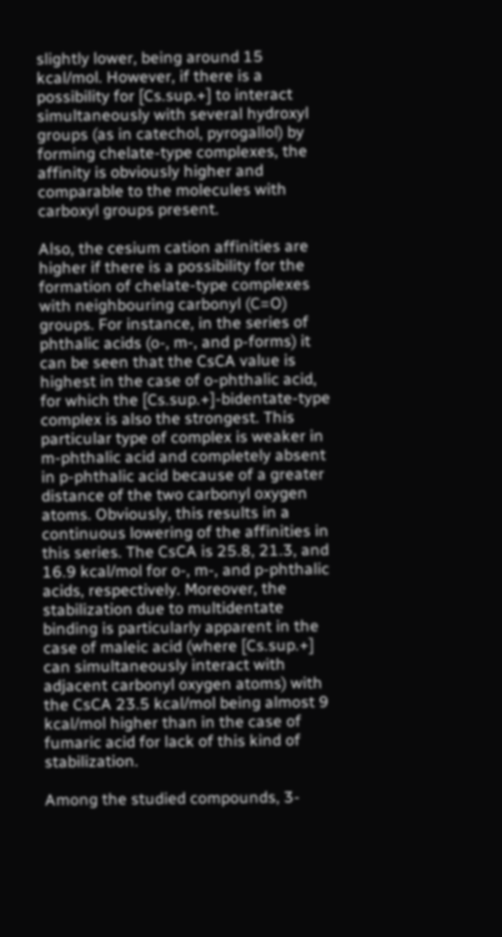slightly lower, being around 15 kcal/mol. However, if there is a possibility for [Cs.sup.+] to interact simultaneously with several hydroxyl groups (as in catechol, pyrogallol) by forming chelate-type complexes, the affinity is obviously higher and comparable to the molecules with carboxyl groups present.

Also, the cesium cation affinities are higher if there is a possibility for the formation of chelate-type complexes with neighbouring carbonyl (C=O) groups. For instance, in the series of phthalic acids (o-, m-, and p-forms) it can be seen that the CsCA value is highest in the case of o-phthalic acid, for which the [Cs.sup.+]-bidentate-type complex is also the strongest. This particular type of complex is weaker in m-phthalic acid and completely absent in p-phthalic acid because of a greater distance of the two carbonyl oxygen atoms. Obviously, this results in a continuous lowering of the affinities in this series. The CsCA is 25.8, 21.3, and 16.9 kcal/mol for o-, m-, and p-phthalic acids, respectively. Moreover, the stabilization due to multidentate binding is particularly apparent in the case of maleic acid (where [Cs.sup.+] can simultaneously interact with adjacent carbonyl oxygen atoms) with the CsCA 23.5 kcal/mol being almost 9 kcal/mol higher than in the case of fumaric acid for lack of this kind of stabilization.

Among the studied compounds, 3-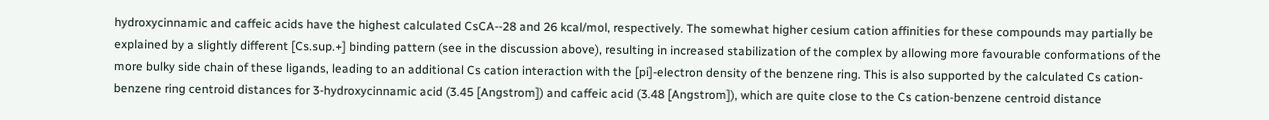hydroxycinnamic and caffeic acids have the highest calculated CsCA--28 and 26 kcal/mol, respectively. The somewhat higher cesium cation affinities for these compounds may partially be explained by a slightly different [Cs.sup.+] binding pattern (see in the discussion above), resulting in increased stabilization of the complex by allowing more favourable conformations of the more bulky side chain of these ligands, leading to an additional Cs cation interaction with the [pi]-electron density of the benzene ring. This is also supported by the calculated Cs cation-benzene ring centroid distances for 3-hydroxycinnamic acid (3.45 [Angstrom]) and caffeic acid (3.48 [Angstrom]), which are quite close to the Cs cation-benzene centroid distance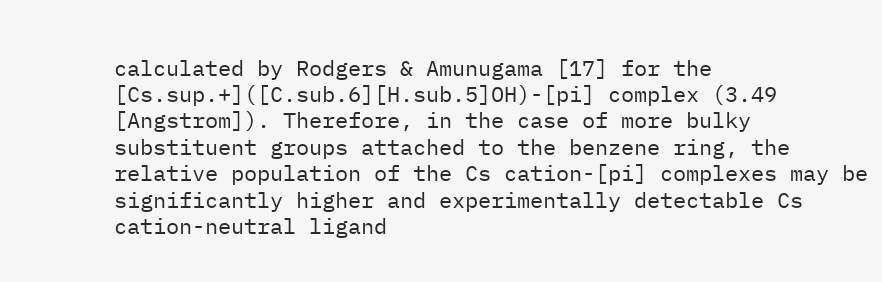calculated by Rodgers & Amunugama [17] for the [Cs.sup.+]([C.sub.6][H.sub.5]OH)-[pi] complex (3.49 [Angstrom]). Therefore, in the case of more bulky substituent groups attached to the benzene ring, the relative population of the Cs cation-[pi] complexes may be significantly higher and experimentally detectable Cs cation-neutral ligand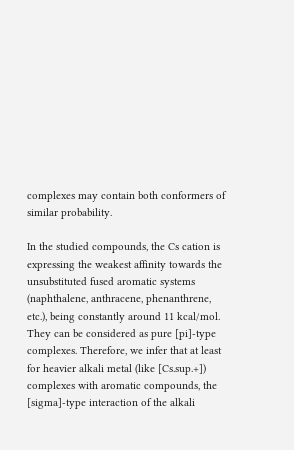complexes may contain both conformers of similar probability.

In the studied compounds, the Cs cation is expressing the weakest affinity towards the unsubstituted fused aromatic systems (naphthalene, anthracene, phenanthrene, etc.), being constantly around 11 kcal/mol. They can be considered as pure [pi]-type complexes. Therefore, we infer that at least for heavier alkali metal (like [Cs.sup.+]) complexes with aromatic compounds, the [sigma]-type interaction of the alkali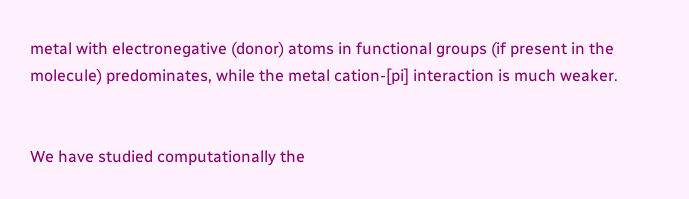metal with electronegative (donor) atoms in functional groups (if present in the molecule) predominates, while the metal cation-[pi] interaction is much weaker.


We have studied computationally the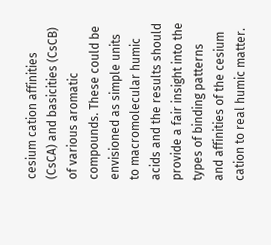cesium cation affinities (CsCA) and basicities (CsCB) of various aromatic compounds. These could be envisioned as simple units to macromolecular humic acids and the results should provide a fair insight into the types of binding patterns and affinities of the cesium cation to real humic matter.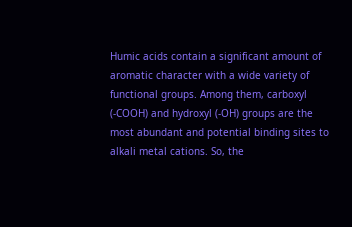Humic acids contain a significant amount of aromatic character with a wide variety of functional groups. Among them, carboxyl (-COOH) and hydroxyl (-OH) groups are the most abundant and potential binding sites to alkali metal cations. So, the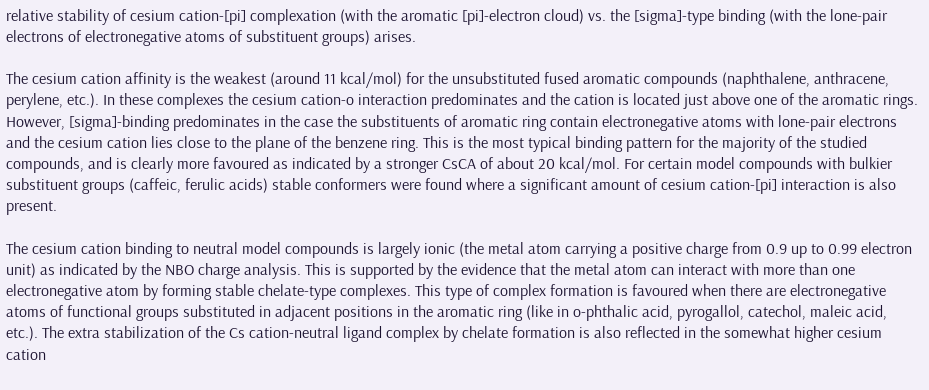relative stability of cesium cation-[pi] complexation (with the aromatic [pi]-electron cloud) vs. the [sigma]-type binding (with the lone-pair electrons of electronegative atoms of substituent groups) arises.

The cesium cation affinity is the weakest (around 11 kcal/mol) for the unsubstituted fused aromatic compounds (naphthalene, anthracene, perylene, etc.). In these complexes the cesium cation-o interaction predominates and the cation is located just above one of the aromatic rings. However, [sigma]-binding predominates in the case the substituents of aromatic ring contain electronegative atoms with lone-pair electrons and the cesium cation lies close to the plane of the benzene ring. This is the most typical binding pattern for the majority of the studied compounds, and is clearly more favoured as indicated by a stronger CsCA of about 20 kcal/mol. For certain model compounds with bulkier substituent groups (caffeic, ferulic acids) stable conformers were found where a significant amount of cesium cation-[pi] interaction is also present.

The cesium cation binding to neutral model compounds is largely ionic (the metal atom carrying a positive charge from 0.9 up to 0.99 electron unit) as indicated by the NBO charge analysis. This is supported by the evidence that the metal atom can interact with more than one electronegative atom by forming stable chelate-type complexes. This type of complex formation is favoured when there are electronegative atoms of functional groups substituted in adjacent positions in the aromatic ring (like in o-phthalic acid, pyrogallol, catechol, maleic acid, etc.). The extra stabilization of the Cs cation-neutral ligand complex by chelate formation is also reflected in the somewhat higher cesium cation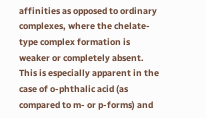affinities as opposed to ordinary complexes, where the chelate-type complex formation is weaker or completely absent. This is especially apparent in the case of o-phthalic acid (as compared to m- or p-forms) and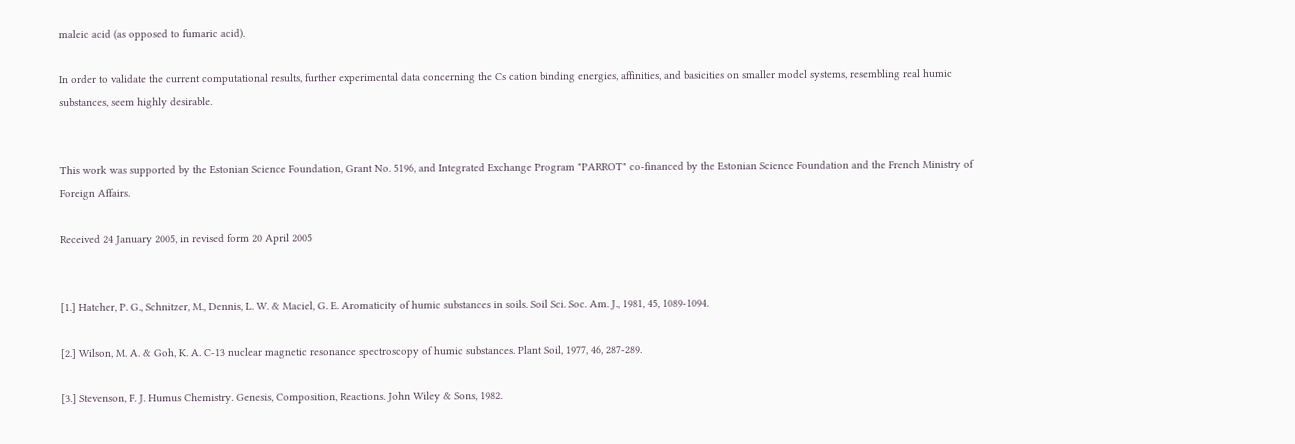maleic acid (as opposed to fumaric acid).

In order to validate the current computational results, further experimental data concerning the Cs cation binding energies, affinities, and basicities on smaller model systems, resembling real humic substances, seem highly desirable.


This work was supported by the Estonian Science Foundation, Grant No. 5196, and Integrated Exchange Program "PARROT" co-financed by the Estonian Science Foundation and the French Ministry of Foreign Affairs.

Received 24 January 2005, in revised form 20 April 2005


[1.] Hatcher, P. G., Schnitzer, M., Dennis, L. W. & Maciel, G. E. Aromaticity of humic substances in soils. Soil Sci. Soc. Am. J., 1981, 45, 1089-1094.

[2.] Wilson, M. A. & Goh, K. A. C-13 nuclear magnetic resonance spectroscopy of humic substances. Plant Soil, 1977, 46, 287-289.

[3.] Stevenson, F. J. Humus Chemistry. Genesis, Composition, Reactions. John Wiley & Sons, 1982.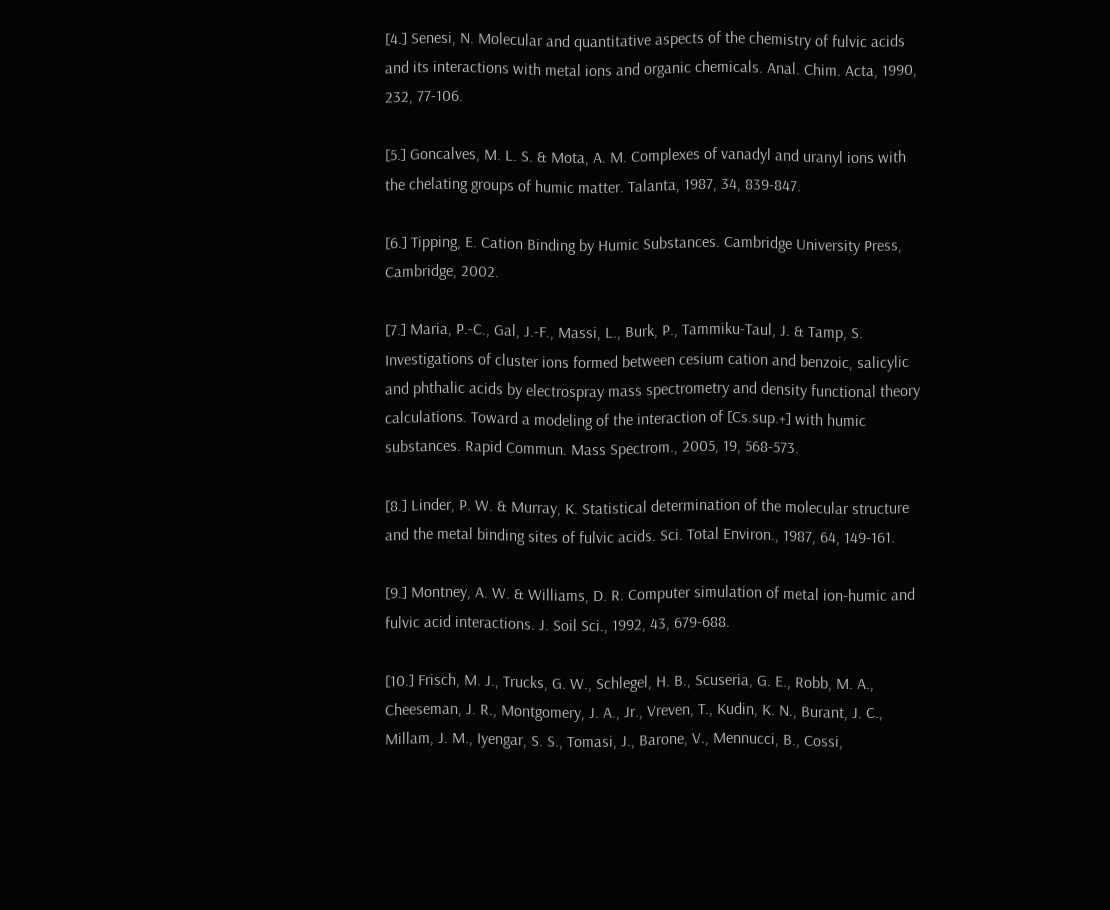[4.] Senesi, N. Molecular and quantitative aspects of the chemistry of fulvic acids and its interactions with metal ions and organic chemicals. Anal. Chim. Acta, 1990, 232, 77-106.

[5.] Goncalves, M. L. S. & Mota, A. M. Complexes of vanadyl and uranyl ions with the chelating groups of humic matter. Talanta, 1987, 34, 839-847.

[6.] Tipping, E. Cation Binding by Humic Substances. Cambridge University Press, Cambridge, 2002.

[7.] Maria, P.-C., Gal, J.-F., Massi, L., Burk, P., Tammiku-Taul, J. & Tamp, S. Investigations of cluster ions formed between cesium cation and benzoic, salicylic and phthalic acids by electrospray mass spectrometry and density functional theory calculations. Toward a modeling of the interaction of [Cs.sup.+] with humic substances. Rapid Commun. Mass Spectrom., 2005, 19, 568-573.

[8.] Linder, P. W. & Murray, K. Statistical determination of the molecular structure and the metal binding sites of fulvic acids. Sci. Total Environ., 1987, 64, 149-161.

[9.] Montney, A. W. & Williams, D. R. Computer simulation of metal ion-humic and fulvic acid interactions. J. Soil Sci., 1992, 43, 679-688.

[10.] Frisch, M. J., Trucks, G. W., Schlegel, H. B., Scuseria, G. E., Robb, M. A., Cheeseman, J. R., Montgomery, J. A., Jr., Vreven, T., Kudin, K. N., Burant, J. C., Millam, J. M., Iyengar, S. S., Tomasi, J., Barone, V., Mennucci, B., Cossi,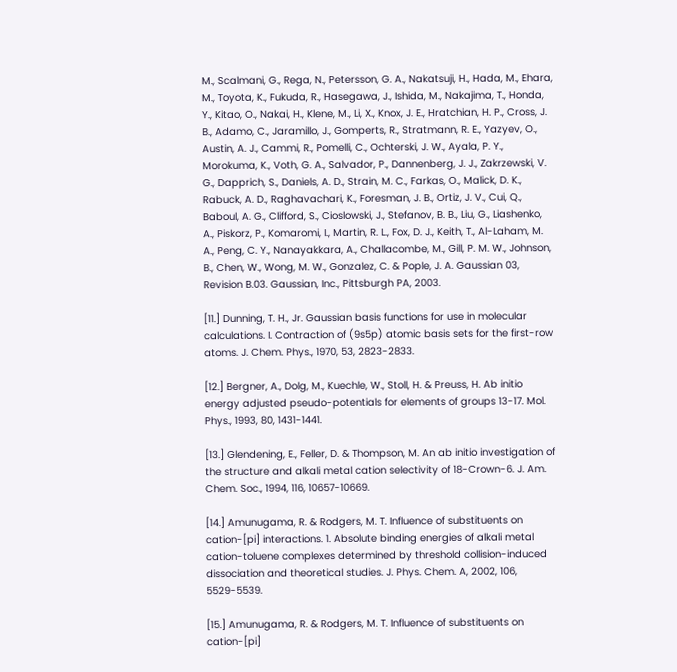M., Scalmani, G., Rega, N., Petersson, G. A., Nakatsuji, H., Hada, M., Ehara, M., Toyota, K., Fukuda, R., Hasegawa, J., Ishida, M., Nakajima, T., Honda, Y., Kitao, O., Nakai, H., Klene, M., Li, X., Knox, J. E., Hratchian, H. P., Cross, J. B., Adamo, C., Jaramillo, J., Gomperts, R., Stratmann, R. E., Yazyev, O., Austin, A. J., Cammi, R., Pomelli, C., Ochterski, J. W., Ayala, P. Y., Morokuma, K., Voth, G. A., Salvador, P., Dannenberg, J. J., Zakrzewski, V. G., Dapprich, S., Daniels, A. D., Strain, M. C., Farkas, O., Malick, D. K., Rabuck, A. D., Raghavachari, K., Foresman, J. B., Ortiz, J. V., Cui, Q., Baboul, A. G., Clifford, S., Cioslowski, J., Stefanov, B. B., Liu, G., Liashenko, A., Piskorz, P., Komaromi, I., Martin, R. L., Fox, D. J., Keith, T., Al-Laham, M. A., Peng, C. Y., Nanayakkara, A., Challacombe, M., Gill, P. M. W., Johnson, B., Chen, W., Wong, M. W., Gonzalez, C. & Pople, J. A. Gaussian 03, Revision B.03. Gaussian, Inc., Pittsburgh PA, 2003.

[11.] Dunning, T. H., Jr. Gaussian basis functions for use in molecular calculations. I. Contraction of (9s5p) atomic basis sets for the first-row atoms. J. Chem. Phys., 1970, 53, 2823-2833.

[12.] Bergner, A., Dolg, M., Kuechle, W., Stoll, H. & Preuss, H. Ab initio energy adjusted pseudo-potentials for elements of groups 13-17. Mol. Phys., 1993, 80, 1431-1441.

[13.] Glendening, E., Feller, D. & Thompson, M. An ab initio investigation of the structure and alkali metal cation selectivity of 18-Crown-6. J. Am. Chem. Soc., 1994, 116, 10657-10669.

[14.] Amunugama, R. & Rodgers, M. T. Influence of substituents on cation-[pi] interactions. 1. Absolute binding energies of alkali metal cation-toluene complexes determined by threshold collision-induced dissociation and theoretical studies. J. Phys. Chem. A, 2002, 106, 5529-5539.

[15.] Amunugama, R. & Rodgers, M. T. Influence of substituents on cation-[pi]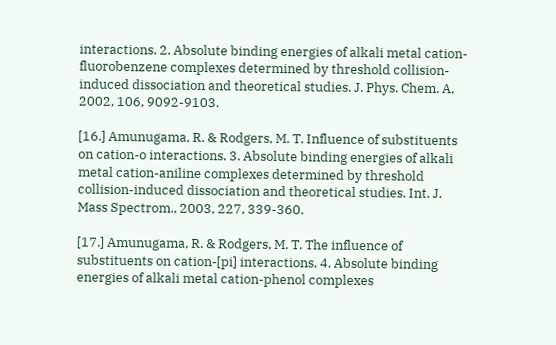interactions. 2. Absolute binding energies of alkali metal cation-fluorobenzene complexes determined by threshold collision-induced dissociation and theoretical studies. J. Phys. Chem. A, 2002, 106, 9092-9103.

[16.] Amunugama, R. & Rodgers, M. T. Influence of substituents on cation-o interactions. 3. Absolute binding energies of alkali metal cation-aniline complexes determined by threshold collision-induced dissociation and theoretical studies. Int. J. Mass Spectrom., 2003, 227, 339-360.

[17.] Amunugama, R. & Rodgers, M. T. The influence of substituents on cation-[pi] interactions. 4. Absolute binding energies of alkali metal cation-phenol complexes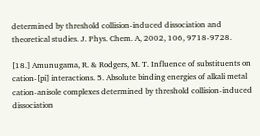determined by threshold collision-induced dissociation and theoretical studies. J. Phys. Chem. A, 2002, 106, 9718-9728.

[18.] Amunugama, R. & Rodgers, M. T. Influence of substituents on cation-[pi] interactions. 5. Absolute binding energies of alkali metal cation-anisole complexes determined by threshold collision-induced dissociation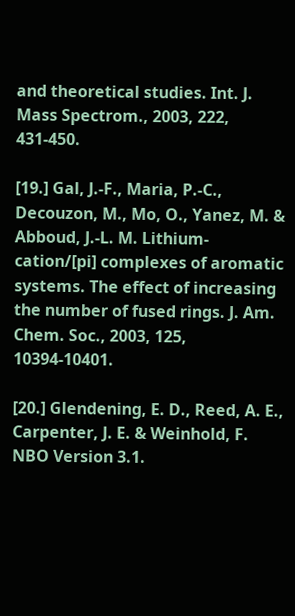and theoretical studies. Int. J. Mass Spectrom., 2003, 222, 431-450.

[19.] Gal, J.-F., Maria, P.-C., Decouzon, M., Mo, O., Yanez, M. & Abboud, J.-L. M. Lithium-cation/[pi] complexes of aromatic systems. The effect of increasing the number of fused rings. J. Am. Chem. Soc., 2003, 125, 10394-10401.

[20.] Glendening, E. D., Reed, A. E., Carpenter, J. E. & Weinhold, F. NBO Version 3.1.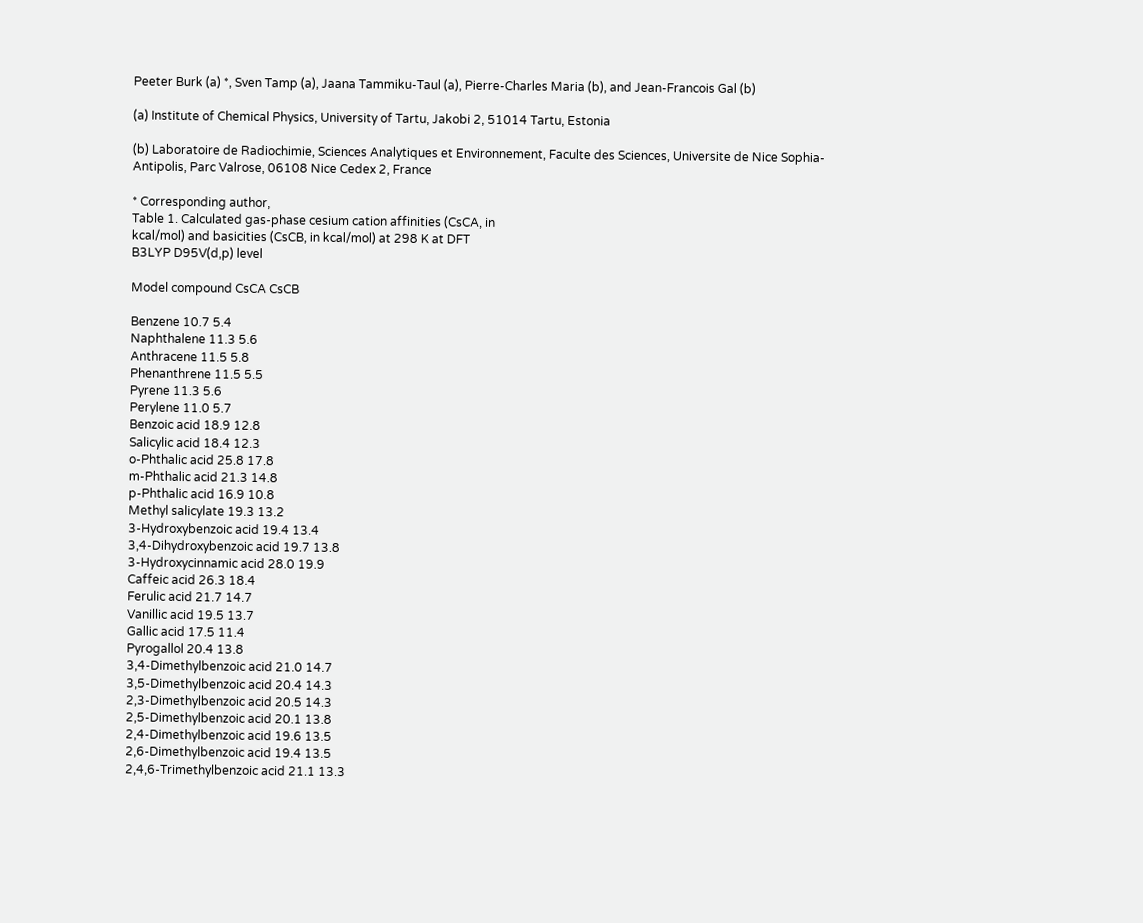Peeter Burk (a) *, Sven Tamp (a), Jaana Tammiku-Taul (a), Pierre-Charles Maria (b), and Jean-Francois Gal (b)

(a) Institute of Chemical Physics, University of Tartu, Jakobi 2, 51014 Tartu, Estonia

(b) Laboratoire de Radiochimie, Sciences Analytiques et Environnement, Faculte des Sciences, Universite de Nice Sophia-Antipolis, Parc Valrose, 06108 Nice Cedex 2, France

* Corresponding author,
Table 1. Calculated gas-phase cesium cation affinities (CsCA, in
kcal/mol) and basicities (CsCB, in kcal/mol) at 298 K at DFT
B3LYP D95V(d,p) level

Model compound CsCA CsCB

Benzene 10.7 5.4
Naphthalene 11.3 5.6
Anthracene 11.5 5.8
Phenanthrene 11.5 5.5
Pyrene 11.3 5.6
Perylene 11.0 5.7
Benzoic acid 18.9 12.8
Salicylic acid 18.4 12.3
o-Phthalic acid 25.8 17.8
m-Phthalic acid 21.3 14.8
p-Phthalic acid 16.9 10.8
Methyl salicylate 19.3 13.2
3-Hydroxybenzoic acid 19.4 13.4
3,4-Dihydroxybenzoic acid 19.7 13.8
3-Hydroxycinnamic acid 28.0 19.9
Caffeic acid 26.3 18.4
Ferulic acid 21.7 14.7
Vanillic acid 19.5 13.7
Gallic acid 17.5 11.4
Pyrogallol 20.4 13.8
3,4-Dimethylbenzoic acid 21.0 14.7
3,5-Dimethylbenzoic acid 20.4 14.3
2,3-Dimethylbenzoic acid 20.5 14.3
2,5-Dimethylbenzoic acid 20.1 13.8
2,4-Dimethylbenzoic acid 19.6 13.5
2,6-Dimethylbenzoic acid 19.4 13.5
2,4,6-Trimethylbenzoic acid 21.1 13.3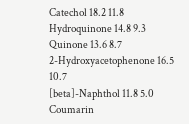Catechol 18.2 11.8
Hydroquinone 14.8 9.3
Quinone 13.6 8.7
2-Hydroxyacetophenone 16.5 10.7
[beta]-Naphthol 11.8 5.0
Coumarin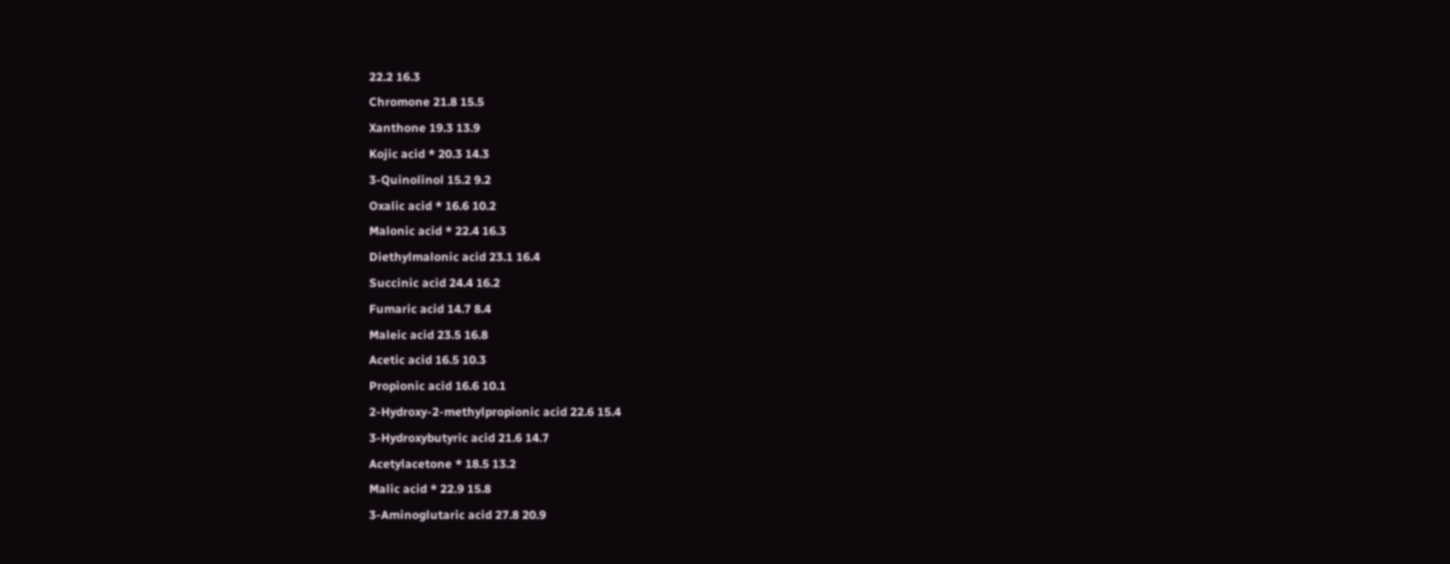22.2 16.3
Chromone 21.8 15.5
Xanthone 19.3 13.9
Kojic acid * 20.3 14.3
3-Quinolinol 15.2 9.2
Oxalic acid * 16.6 10.2
Malonic acid * 22.4 16.3
Diethylmalonic acid 23.1 16.4
Succinic acid 24.4 16.2
Fumaric acid 14.7 8.4
Maleic acid 23.5 16.8
Acetic acid 16.5 10.3
Propionic acid 16.6 10.1
2-Hydroxy-2-methylpropionic acid 22.6 15.4
3-Hydroxybutyric acid 21.6 14.7
Acetylacetone * 18.5 13.2
Malic acid * 22.9 15.8
3-Aminoglutaric acid 27.8 20.9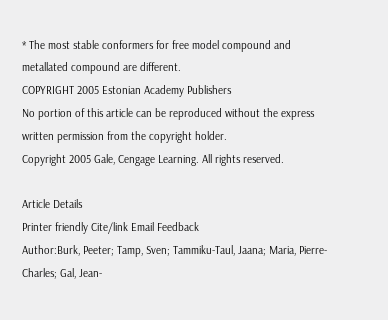* The most stable conformers for free model compound and
metallated compound are different.
COPYRIGHT 2005 Estonian Academy Publishers
No portion of this article can be reproduced without the express written permission from the copyright holder.
Copyright 2005 Gale, Cengage Learning. All rights reserved.

Article Details
Printer friendly Cite/link Email Feedback
Author:Burk, Peeter; Tamp, Sven; Tammiku-Taul, Jaana; Maria, Pierre-Charles; Gal, Jean-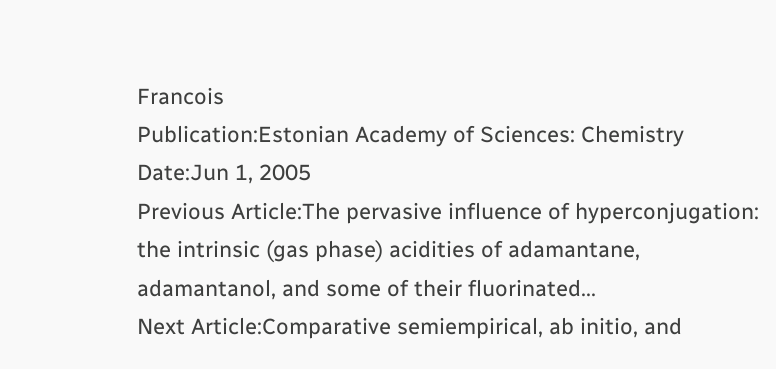Francois
Publication:Estonian Academy of Sciences: Chemistry
Date:Jun 1, 2005
Previous Article:The pervasive influence of hyperconjugation: the intrinsic (gas phase) acidities of adamantane, adamantanol, and some of their fluorinated...
Next Article:Comparative semiempirical, ab initio, and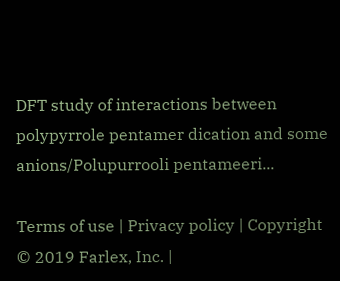DFT study of interactions between polypyrrole pentamer dication and some anions/Polupurrooli pentameeri...

Terms of use | Privacy policy | Copyright © 2019 Farlex, Inc. |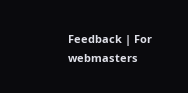Feedback | For webmasters